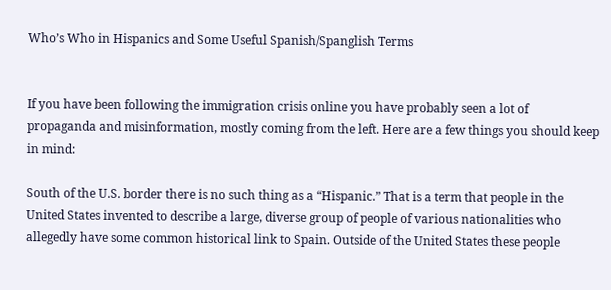Who’s Who in Hispanics and Some Useful Spanish/Spanglish Terms


If you have been following the immigration crisis online you have probably seen a lot of propaganda and misinformation, mostly coming from the left. Here are a few things you should keep in mind:

South of the U.S. border there is no such thing as a “Hispanic.” That is a term that people in the United States invented to describe a large, diverse group of people of various nationalities who allegedly have some common historical link to Spain. Outside of the United States these people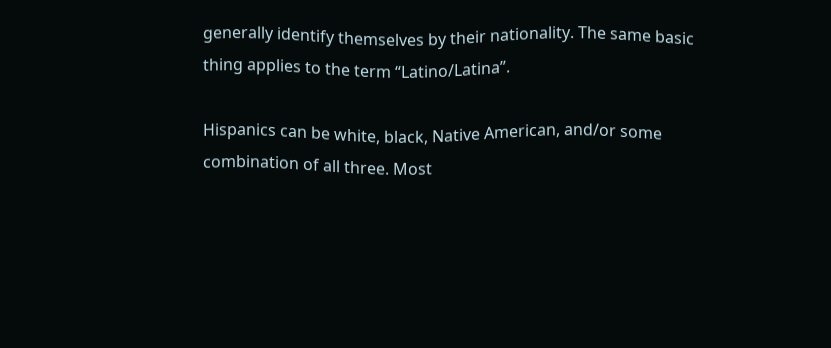generally identify themselves by their nationality. The same basic thing applies to the term “Latino/Latina”.

Hispanics can be white, black, Native American, and/or some combination of all three. Most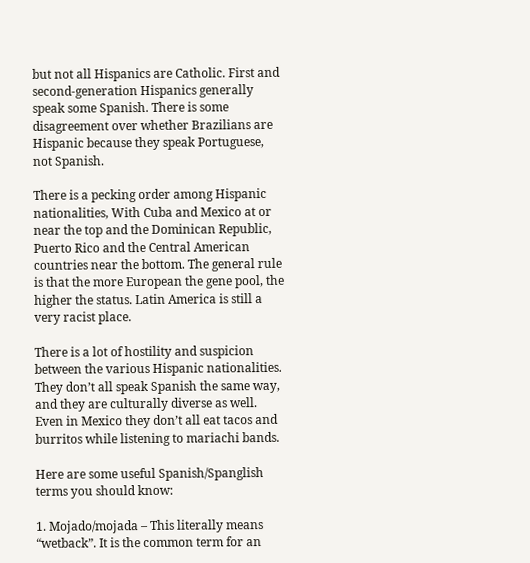but not all Hispanics are Catholic. First and second-generation Hispanics generally speak some Spanish. There is some disagreement over whether Brazilians are Hispanic because they speak Portuguese, not Spanish.

There is a pecking order among Hispanic nationalities, With Cuba and Mexico at or near the top and the Dominican Republic, Puerto Rico and the Central American countries near the bottom. The general rule is that the more European the gene pool, the higher the status. Latin America is still a very racist place.

There is a lot of hostility and suspicion between the various Hispanic nationalities. They don’t all speak Spanish the same way, and they are culturally diverse as well. Even in Mexico they don’t all eat tacos and burritos while listening to mariachi bands.

Here are some useful Spanish/Spanglish terms you should know:

1. Mojado/mojada – This literally means “wetback”. It is the common term for an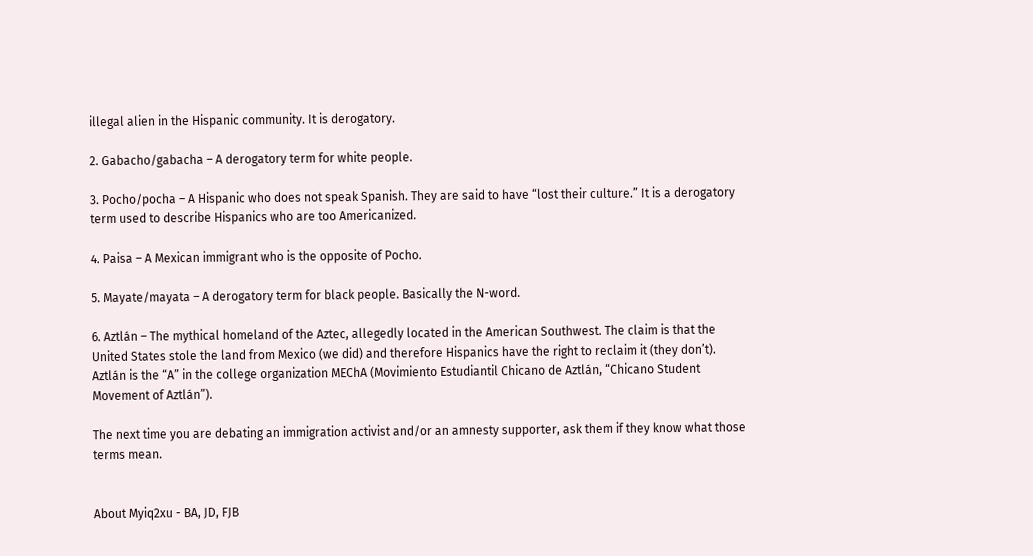illegal alien in the Hispanic community. It is derogatory.

2. Gabacho/gabacha – A derogatory term for white people.

3. Pocho/pocha – A Hispanic who does not speak Spanish. They are said to have “lost their culture.” It is a derogatory term used to describe Hispanics who are too Americanized.

4. Paisa – A Mexican immigrant who is the opposite of Pocho.

5. Mayate/mayata – A derogatory term for black people. Basically the N-word.

6. Aztlán – The mythical homeland of the Aztec, allegedly located in the American Southwest. The claim is that the United States stole the land from Mexico (we did) and therefore Hispanics have the right to reclaim it (they don’t). Aztlán is the “A” in the college organization MEChA (Movimiento Estudiantil Chicano de Aztlán, “Chicano Student Movement of Aztlán”).

The next time you are debating an immigration activist and/or an amnesty supporter, ask them if they know what those terms mean.


About Myiq2xu - BA, JD, FJB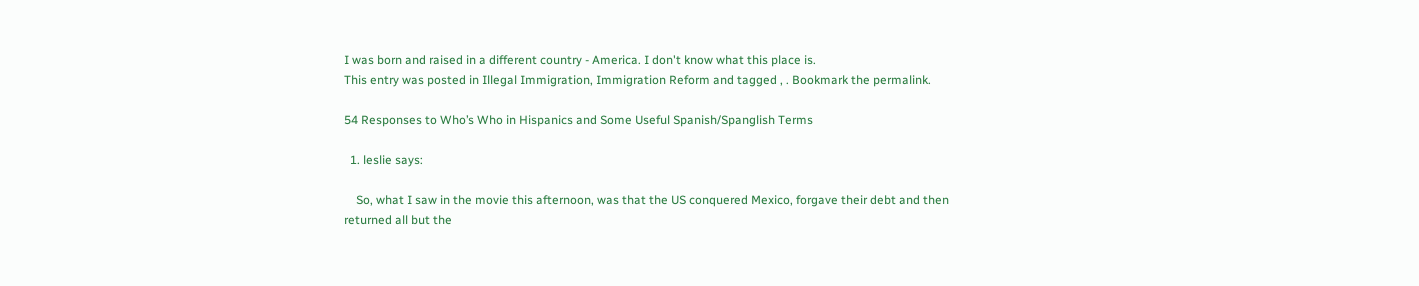I was born and raised in a different country - America. I don't know what this place is.
This entry was posted in Illegal Immigration, Immigration Reform and tagged , . Bookmark the permalink.

54 Responses to Who’s Who in Hispanics and Some Useful Spanish/Spanglish Terms

  1. leslie says:

    So, what I saw in the movie this afternoon, was that the US conquered Mexico, forgave their debt and then returned all but the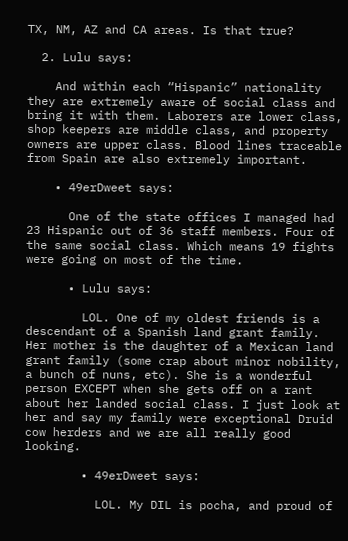TX, NM, AZ and CA areas. Is that true?

  2. Lulu says:

    And within each “Hispanic” nationality they are extremely aware of social class and bring it with them. Laborers are lower class, shop keepers are middle class, and property owners are upper class. Blood lines traceable from Spain are also extremely important.

    • 49erDweet says:

      One of the state offices I managed had 23 Hispanic out of 36 staff members. Four of the same social class. Which means 19 fights were going on most of the time.

      • Lulu says:

        LOL. One of my oldest friends is a descendant of a Spanish land grant family. Her mother is the daughter of a Mexican land grant family (some crap about minor nobility, a bunch of nuns, etc). She is a wonderful person EXCEPT when she gets off on a rant about her landed social class. I just look at her and say my family were exceptional Druid cow herders and we are all really good looking.

        • 49erDweet says:

          LOL. My DIL is pocha, and proud of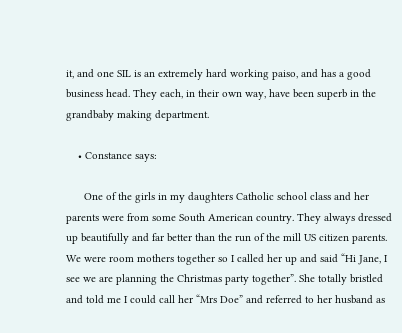it, and one SIL is an extremely hard working paiso, and has a good business head. They each, in their own way, have been superb in the grandbaby making department.

    • Constance says:

      One of the girls in my daughters Catholic school class and her parents were from some South American country. They always dressed up beautifully and far better than the run of the mill US citizen parents. We were room mothers together so I called her up and said “Hi Jane, I see we are planning the Christmas party together”. She totally bristled and told me I could call her “Mrs Doe” and referred to her husband as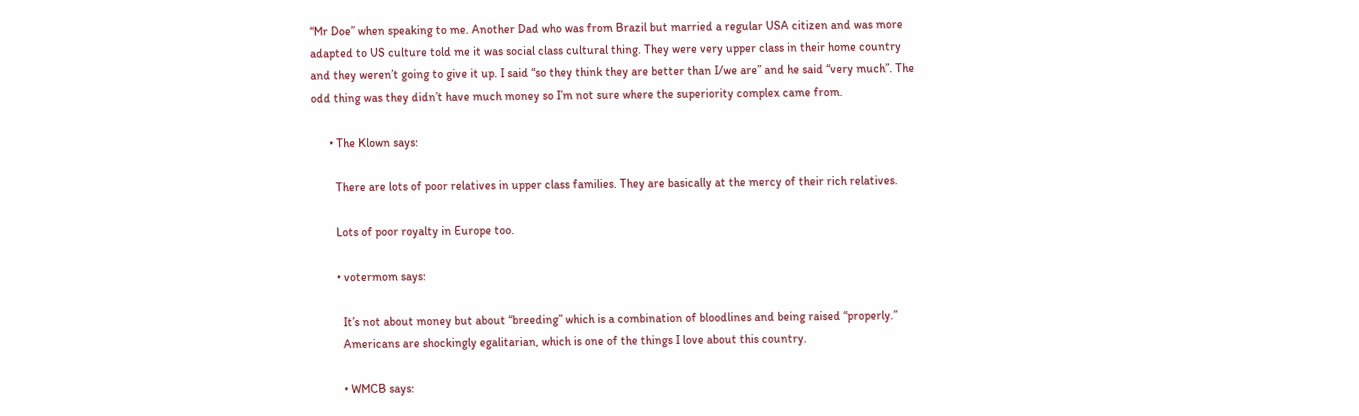“Mr Doe” when speaking to me. Another Dad who was from Brazil but married a regular USA citizen and was more adapted to US culture told me it was social class cultural thing. They were very upper class in their home country and they weren’t going to give it up. I said “so they think they are better than I/we are” and he said “very much”. The odd thing was they didn’t have much money so I’m not sure where the superiority complex came from.

      • The Klown says:

        There are lots of poor relatives in upper class families. They are basically at the mercy of their rich relatives.

        Lots of poor royalty in Europe too.

        • votermom says:

          It’s not about money but about “breeding” which is a combination of bloodlines and being raised “properly.”
          Americans are shockingly egalitarian, which is one of the things I love about this country.

          • WMCB says: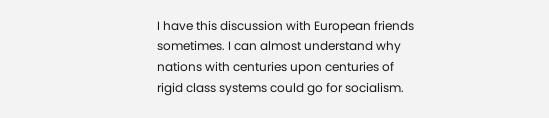I have this discussion with European friends sometimes. I can almost understand why nations with centuries upon centuries of rigid class systems could go for socialism.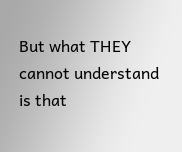But what THEY cannot understand is that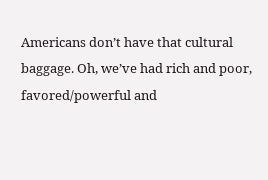Americans don’t have that cultural baggage. Oh, we’ve had rich and poor, favored/powerful and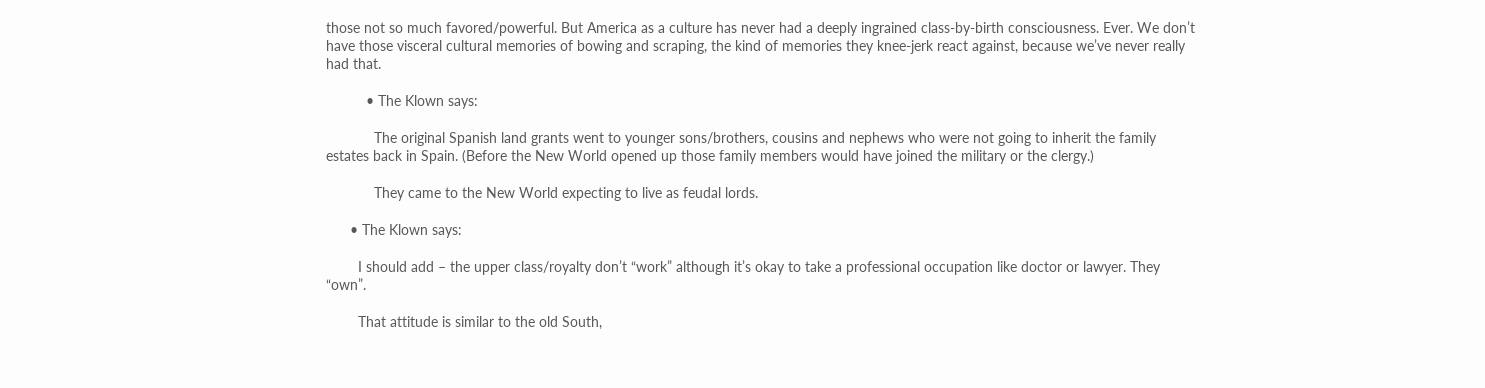those not so much favored/powerful. But America as a culture has never had a deeply ingrained class-by-birth consciousness. Ever. We don’t have those visceral cultural memories of bowing and scraping, the kind of memories they knee-jerk react against, because we’ve never really had that.

          • The Klown says:

            The original Spanish land grants went to younger sons/brothers, cousins and nephews who were not going to inherit the family estates back in Spain. (Before the New World opened up those family members would have joined the military or the clergy.)

            They came to the New World expecting to live as feudal lords.

      • The Klown says:

        I should add – the upper class/royalty don’t “work” although it’s okay to take a professional occupation like doctor or lawyer. They “own”.

        That attitude is similar to the old South,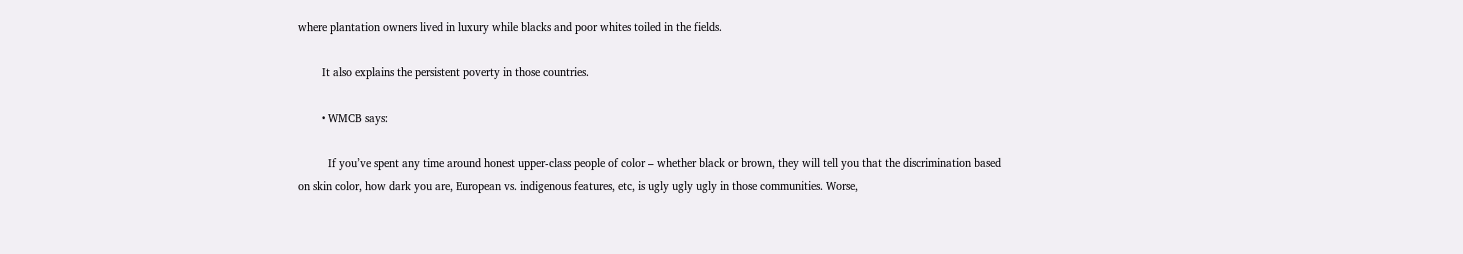where plantation owners lived in luxury while blacks and poor whites toiled in the fields.

        It also explains the persistent poverty in those countries.

        • WMCB says:

          If you’ve spent any time around honest upper-class people of color – whether black or brown, they will tell you that the discrimination based on skin color, how dark you are, European vs. indigenous features, etc, is ugly ugly ugly in those communities. Worse,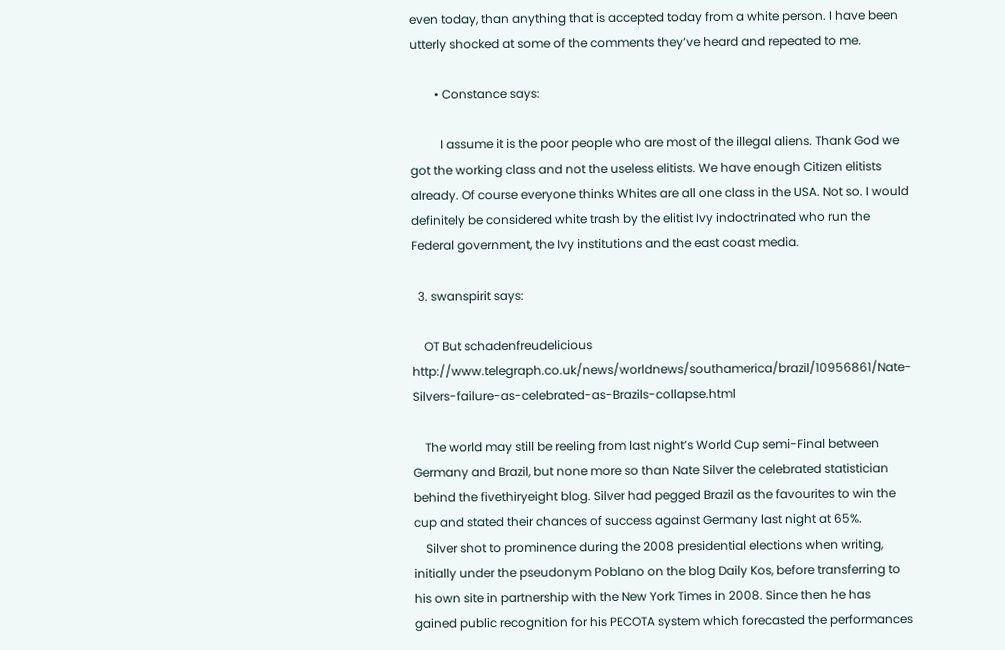even today, than anything that is accepted today from a white person. I have been utterly shocked at some of the comments they’ve heard and repeated to me.

        • Constance says:

          I assume it is the poor people who are most of the illegal aliens. Thank God we got the working class and not the useless elitists. We have enough Citizen elitists already. Of course everyone thinks Whites are all one class in the USA. Not so. I would definitely be considered white trash by the elitist Ivy indoctrinated who run the Federal government, the Ivy institutions and the east coast media.

  3. swanspirit says:

    OT But schadenfreudelicious http://www.telegraph.co.uk/news/worldnews/southamerica/brazil/10956861/Nate-Silvers-failure-as-celebrated-as-Brazils-collapse.html

    The world may still be reeling from last night’s World Cup semi-Final between Germany and Brazil, but none more so than Nate Silver the celebrated statistician behind the fivethiryeight blog. Silver had pegged Brazil as the favourites to win the cup and stated their chances of success against Germany last night at 65%.
    Silver shot to prominence during the 2008 presidential elections when writing, initially under the pseudonym Poblano on the blog Daily Kos, before transferring to his own site in partnership with the New York Times in 2008. Since then he has gained public recognition for his PECOTA system which forecasted the performances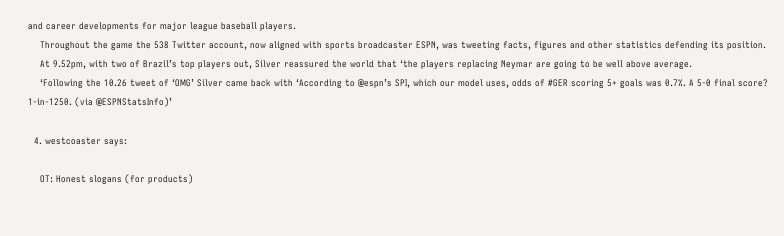and career developments for major league baseball players.
    Throughout the game the 538 Twitter account, now aligned with sports broadcaster ESPN, was tweeting facts, figures and other statistics defending its position.
    At 9.52pm, with two of Brazil’s top players out, Silver reassured the world that ‘the players replacing Neymar are going to be well above average.
    ‘Following the 10.26 tweet of ‘OMG’ Silver came back with ‘According to @espn’s SPI, which our model uses, odds of #GER scoring 5+ goals was 0.7%. A 5-0 final score? 1-in-1250. (via @ESPNStatsInfo)’

  4. westcoaster says:

    OT: Honest slogans (for products)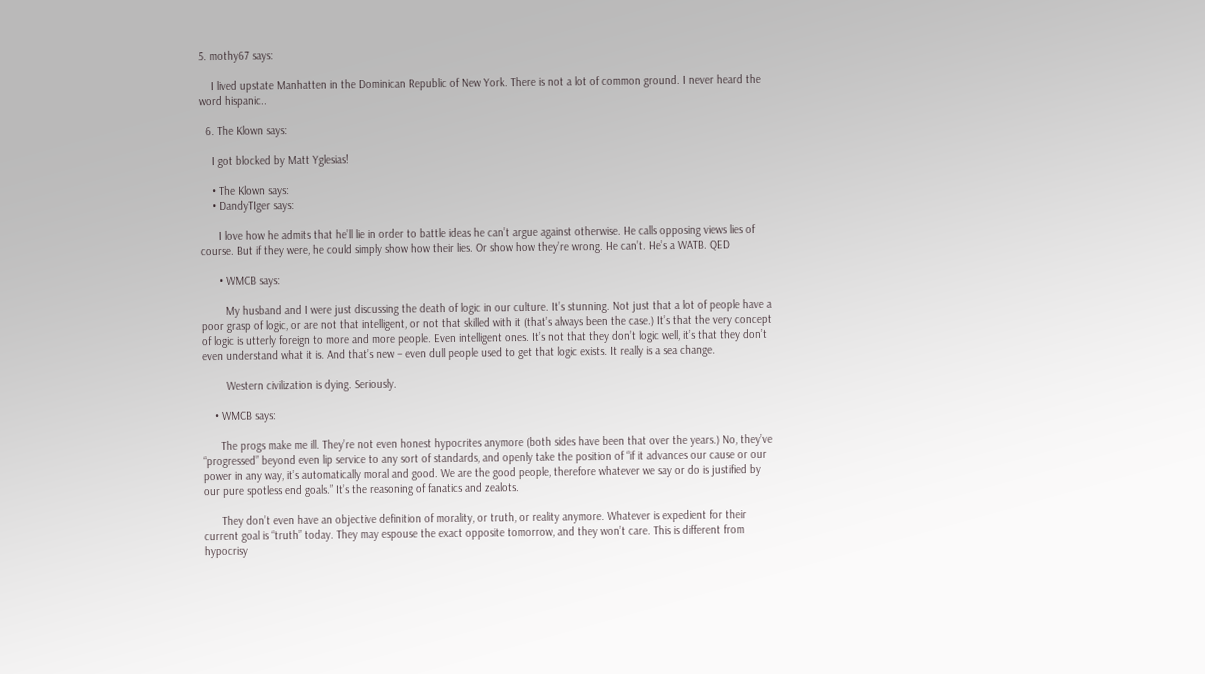5. mothy67 says:

    I lived upstate Manhatten in the Dominican Republic of New York. There is not a lot of common ground. I never heard the word hispanic..

  6. The Klown says:

    I got blocked by Matt Yglesias!

    • The Klown says:
    • DandyTIger says:

      I love how he admits that he’ll lie in order to battle ideas he can’t argue against otherwise. He calls opposing views lies of course. But if they were, he could simply show how their lies. Or show how they’re wrong. He can’t. He’s a WATB. QED

      • WMCB says:

        My husband and I were just discussing the death of logic in our culture. It’s stunning. Not just that a lot of people have a poor grasp of logic, or are not that intelligent, or not that skilled with it (that’s always been the case.) It’s that the very concept of logic is utterly foreign to more and more people. Even intelligent ones. It’s not that they don’t logic well, it’s that they don’t even understand what it is. And that’s new – even dull people used to get that logic exists. It really is a sea change.

        Western civilization is dying. Seriously.

    • WMCB says:

      The progs make me ill. They’re not even honest hypocrites anymore (both sides have been that over the years.) No, they’ve “progressed” beyond even lip service to any sort of standards, and openly take the position of “if it advances our cause or our power in any way, it’s automatically moral and good. We are the good people, therefore whatever we say or do is justified by our pure spotless end goals.” It’s the reasoning of fanatics and zealots.

      They don’t even have an objective definition of morality, or truth, or reality anymore. Whatever is expedient for their current goal is “truth” today. They may espouse the exact opposite tomorrow, and they won’t care. This is different from hypocrisy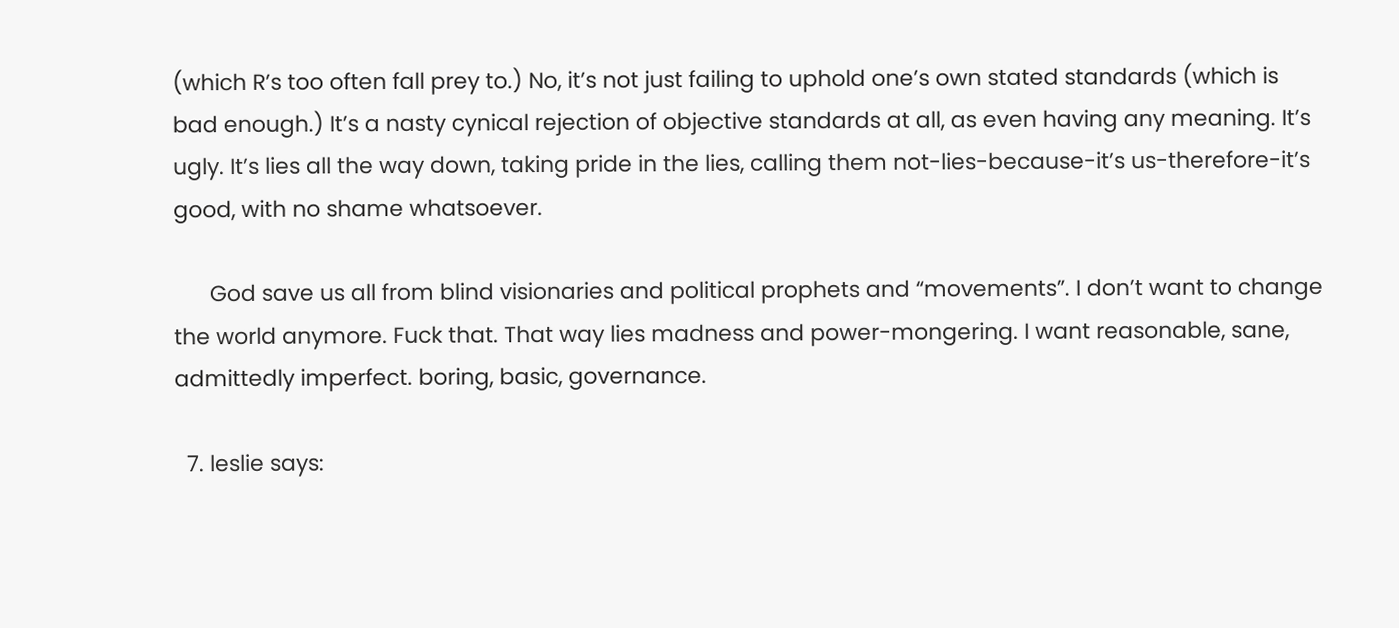(which R’s too often fall prey to.) No, it’s not just failing to uphold one’s own stated standards (which is bad enough.) It’s a nasty cynical rejection of objective standards at all, as even having any meaning. It’s ugly. It’s lies all the way down, taking pride in the lies, calling them not-lies-because-it’s us-therefore-it’s good, with no shame whatsoever.

      God save us all from blind visionaries and political prophets and “movements”. I don’t want to change the world anymore. Fuck that. That way lies madness and power-mongering. I want reasonable, sane, admittedly imperfect. boring, basic, governance.

  7. leslie says: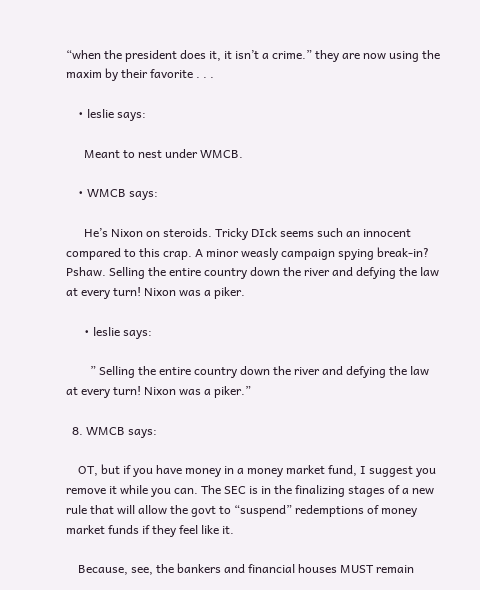“when the president does it, it isn’t a crime.” they are now using the maxim by their favorite . . .

    • leslie says:

      Meant to nest under WMCB.

    • WMCB says:

      He’s Nixon on steroids. Tricky DIck seems such an innocent compared to this crap. A minor weasly campaign spying break-in? Pshaw. Selling the entire country down the river and defying the law at every turn! Nixon was a piker.

      • leslie says:

        ” Selling the entire country down the river and defying the law at every turn! Nixon was a piker.”

  8. WMCB says:

    OT, but if you have money in a money market fund, I suggest you remove it while you can. The SEC is in the finalizing stages of a new rule that will allow the govt to “suspend” redemptions of money market funds if they feel like it.

    Because, see, the bankers and financial houses MUST remain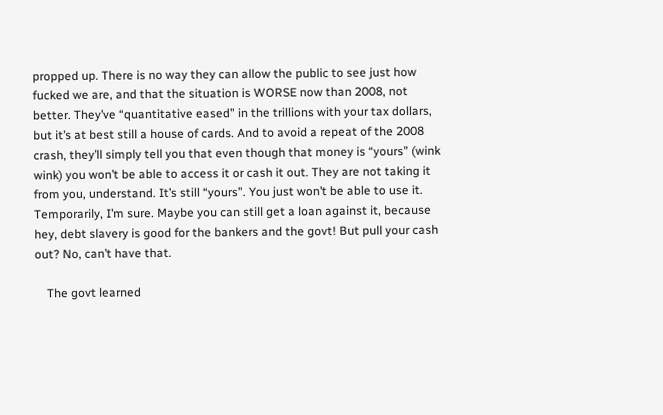propped up. There is no way they can allow the public to see just how fucked we are, and that the situation is WORSE now than 2008, not better. They’ve “quantitative eased” in the trillions with your tax dollars, but it’s at best still a house of cards. And to avoid a repeat of the 2008 crash, they’ll simply tell you that even though that money is “yours” (wink wink) you won’t be able to access it or cash it out. They are not taking it from you, understand. It’s still “yours”. You just won’t be able to use it. Temporarily, I’m sure. Maybe you can still get a loan against it, because hey, debt slavery is good for the bankers and the govt! But pull your cash out? No, can’t have that.

    The govt learned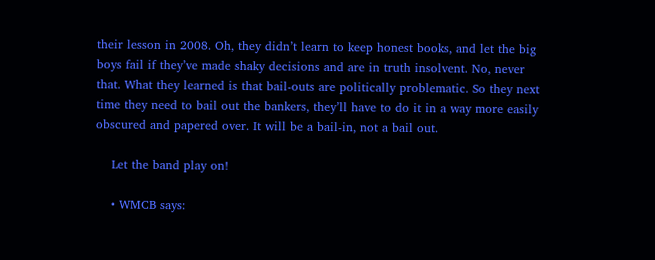their lesson in 2008. Oh, they didn’t learn to keep honest books, and let the big boys fail if they’ve made shaky decisions and are in truth insolvent. No, never that. What they learned is that bail-outs are politically problematic. So they next time they need to bail out the bankers, they’ll have to do it in a way more easily obscured and papered over. It will be a bail-in, not a bail out.

    Let the band play on!

    • WMCB says: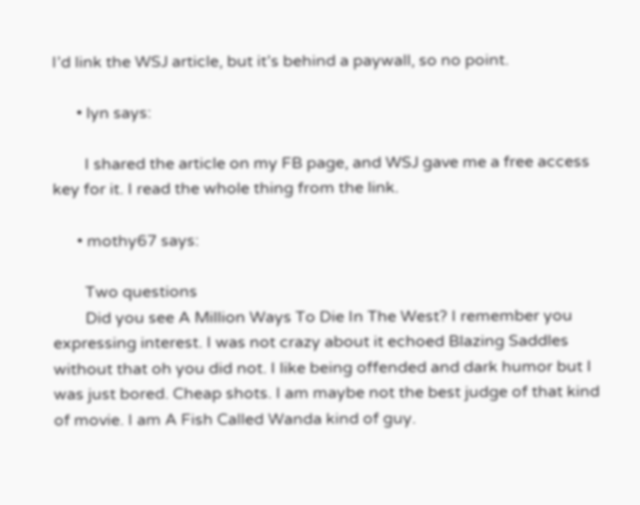I’d link the WSJ article, but it’s behind a paywall, so no point.

      • lyn says:

        I shared the article on my FB page, and WSJ gave me a free access key for it. I read the whole thing from the link.

      • mothy67 says:

        Two questions
        Did you see A Million Ways To Die In The West? I remember you expressing interest. I was not crazy about it echoed Blazing Saddles without that oh you did not. I like being offended and dark humor but I was just bored. Cheap shots. I am maybe not the best judge of that kind of movie. I am A Fish Called Wanda kind of guy.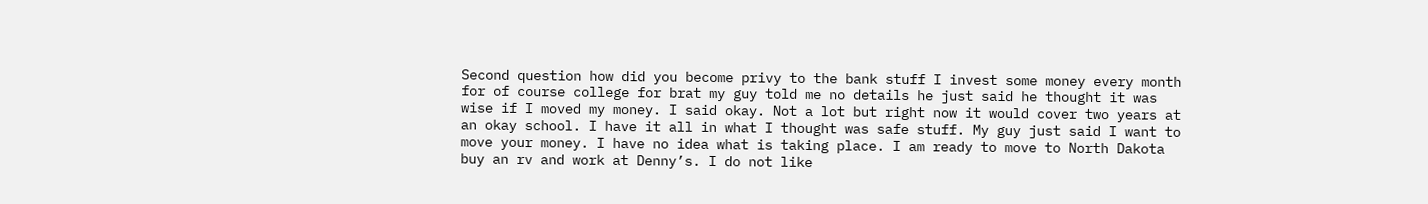Second question how did you become privy to the bank stuff I invest some money every month for of course college for brat my guy told me no details he just said he thought it was wise if I moved my money. I said okay. Not a lot but right now it would cover two years at an okay school. I have it all in what I thought was safe stuff. My guy just said I want to move your money. I have no idea what is taking place. I am ready to move to North Dakota buy an rv and work at Denny’s. I do not like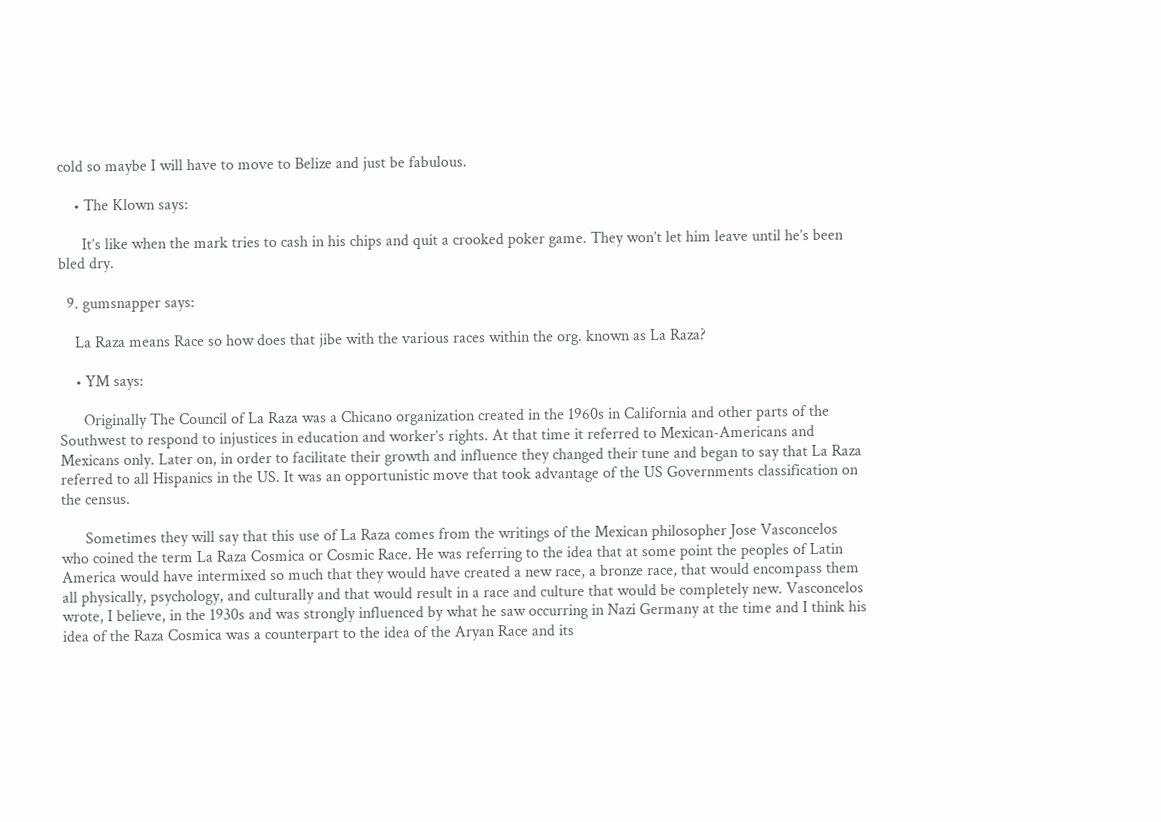cold so maybe I will have to move to Belize and just be fabulous.

    • The Klown says:

      It’s like when the mark tries to cash in his chips and quit a crooked poker game. They won’t let him leave until he’s been bled dry.

  9. gumsnapper says:

    La Raza means Race so how does that jibe with the various races within the org. known as La Raza?

    • YM says:

      Originally The Council of La Raza was a Chicano organization created in the 1960s in California and other parts of the Southwest to respond to injustices in education and worker’s rights. At that time it referred to Mexican-Americans and Mexicans only. Later on, in order to facilitate their growth and influence they changed their tune and began to say that La Raza referred to all Hispanics in the US. It was an opportunistic move that took advantage of the US Governments classification on the census.

      Sometimes they will say that this use of La Raza comes from the writings of the Mexican philosopher Jose Vasconcelos who coined the term La Raza Cosmica or Cosmic Race. He was referring to the idea that at some point the peoples of Latin America would have intermixed so much that they would have created a new race, a bronze race, that would encompass them all physically, psychology, and culturally and that would result in a race and culture that would be completely new. Vasconcelos wrote, I believe, in the 1930s and was strongly influenced by what he saw occurring in Nazi Germany at the time and I think his idea of the Raza Cosmica was a counterpart to the idea of the Aryan Race and its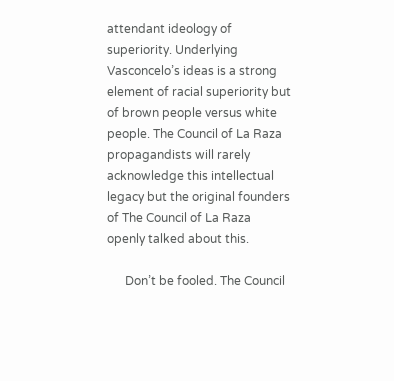attendant ideology of superiority. Underlying Vasconcelo’s ideas is a strong element of racial superiority but of brown people versus white people. The Council of La Raza propagandists will rarely acknowledge this intellectual legacy but the original founders of The Council of La Raza openly talked about this.

      Don’t be fooled. The Council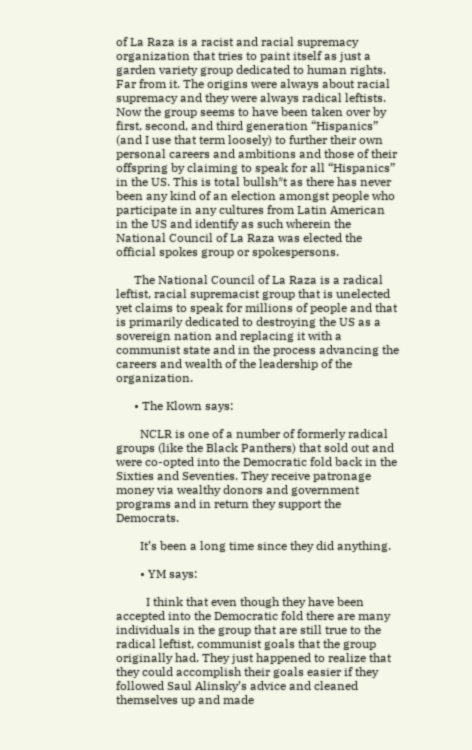of La Raza is a racist and racial supremacy organization that tries to paint itself as just a garden variety group dedicated to human rights. Far from it. The origins were always about racial supremacy and they were always radical leftists. Now the group seems to have been taken over by first, second, and third generation “Hispanics” (and I use that term loosely) to further their own personal careers and ambitions and those of their offspring by claiming to speak for all “Hispanics” in the US. This is total bullsh*t as there has never been any kind of an election amongst people who participate in any cultures from Latin American in the US and identify as such wherein the National Council of La Raza was elected the official spokes group or spokespersons.

      The National Council of La Raza is a radical leftist, racial supremacist group that is unelected yet claims to speak for millions of people and that is primarily dedicated to destroying the US as a sovereign nation and replacing it with a communist state and in the process advancing the careers and wealth of the leadership of the organization.

      • The Klown says:

        NCLR is one of a number of formerly radical groups (like the Black Panthers) that sold out and were co-opted into the Democratic fold back in the Sixties and Seventies. They receive patronage money via wealthy donors and government programs and in return they support the Democrats.

        It’s been a long time since they did anything.

        • YM says:

          I think that even though they have been accepted into the Democratic fold there are many individuals in the group that are still true to the radical leftist, communist goals that the group originally had. They just happened to realize that they could accomplish their goals easier if they followed Saul Alinsky’s advice and cleaned themselves up and made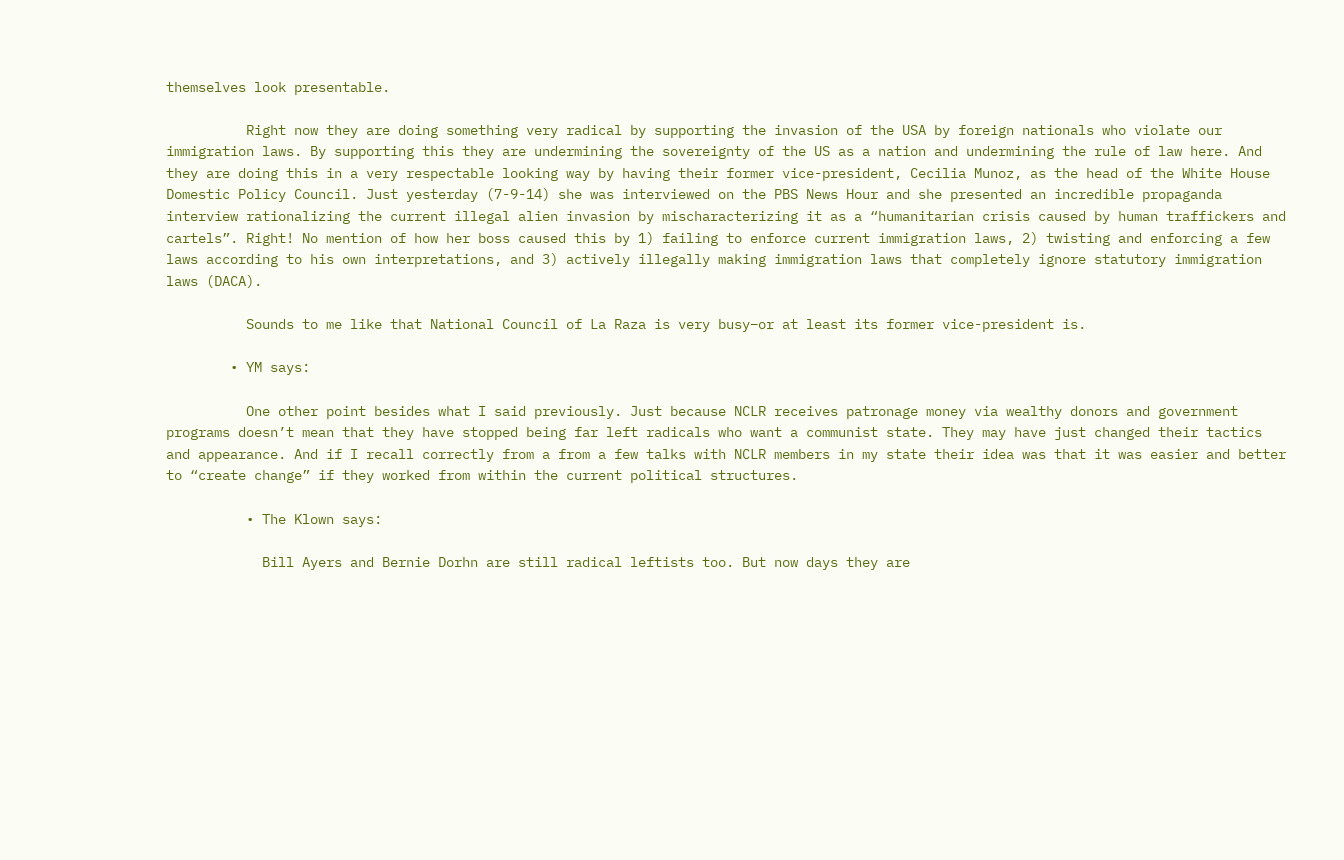themselves look presentable.

          Right now they are doing something very radical by supporting the invasion of the USA by foreign nationals who violate our immigration laws. By supporting this they are undermining the sovereignty of the US as a nation and undermining the rule of law here. And they are doing this in a very respectable looking way by having their former vice-president, Cecilia Munoz, as the head of the White House Domestic Policy Council. Just yesterday (7-9-14) she was interviewed on the PBS News Hour and she presented an incredible propaganda interview rationalizing the current illegal alien invasion by mischaracterizing it as a “humanitarian crisis caused by human traffickers and cartels”. Right! No mention of how her boss caused this by 1) failing to enforce current immigration laws, 2) twisting and enforcing a few laws according to his own interpretations, and 3) actively illegally making immigration laws that completely ignore statutory immigration laws (DACA).

          Sounds to me like that National Council of La Raza is very busy–or at least its former vice-president is.

        • YM says:

          One other point besides what I said previously. Just because NCLR receives patronage money via wealthy donors and government programs doesn’t mean that they have stopped being far left radicals who want a communist state. They may have just changed their tactics and appearance. And if I recall correctly from a from a few talks with NCLR members in my state their idea was that it was easier and better to “create change” if they worked from within the current political structures.

          • The Klown says:

            Bill Ayers and Bernie Dorhn are still radical leftists too. But now days they are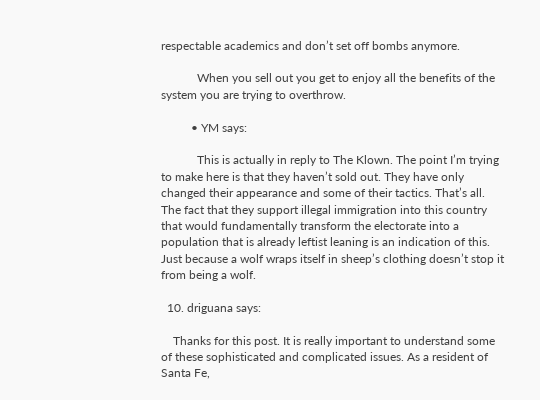respectable academics and don’t set off bombs anymore.

            When you sell out you get to enjoy all the benefits of the system you are trying to overthrow.

          • YM says:

            This is actually in reply to The Klown. The point I’m trying to make here is that they haven’t sold out. They have only changed their appearance and some of their tactics. That’s all. The fact that they support illegal immigration into this country that would fundamentally transform the electorate into a population that is already leftist leaning is an indication of this. Just because a wolf wraps itself in sheep’s clothing doesn’t stop it from being a wolf.

  10. driguana says:

    Thanks for this post. It is really important to understand some of these sophisticated and complicated issues. As a resident of Santa Fe,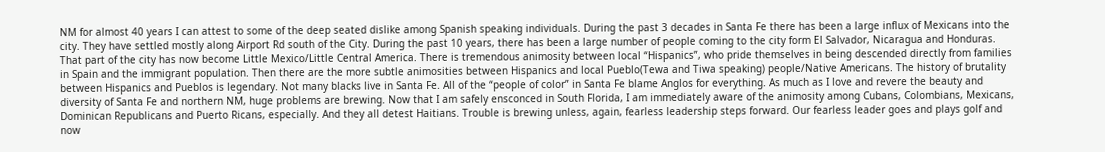NM for almost 40 years I can attest to some of the deep seated dislike among Spanish speaking individuals. During the past 3 decades in Santa Fe there has been a large influx of Mexicans into the city. They have settled mostly along Airport Rd south of the City. During the past 10 years, there has been a large number of people coming to the city form El Salvador, Nicaragua and Honduras. That part of the city has now become Little Mexico/Little Central America. There is tremendous animosity between local “Hispanics”, who pride themselves in being descended directly from families in Spain and the immigrant population. Then there are the more subtle animosities between Hispanics and local Pueblo(Tewa and Tiwa speaking) people/Native Americans. The history of brutality between Hispanics and Pueblos is legendary. Not many blacks live in Santa Fe. All of the “people of color” in Santa Fe blame Anglos for everything. As much as I love and revere the beauty and diversity of Santa Fe and northern NM, huge problems are brewing. Now that I am safely ensconced in South Florida, I am immediately aware of the animosity among Cubans, Colombians, Mexicans, Dominican Republicans and Puerto Ricans, especially. And they all detest Haitians. Trouble is brewing unless, again, fearless leadership steps forward. Our fearless leader goes and plays golf and now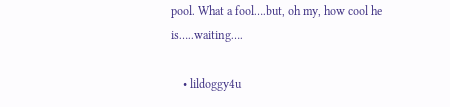pool. What a fool….but, oh my, how cool he is…..waiting….

    • lildoggy4u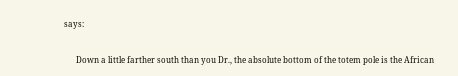says:

      Down a little farther south than you Dr., the absolute bottom of the totem pole is the African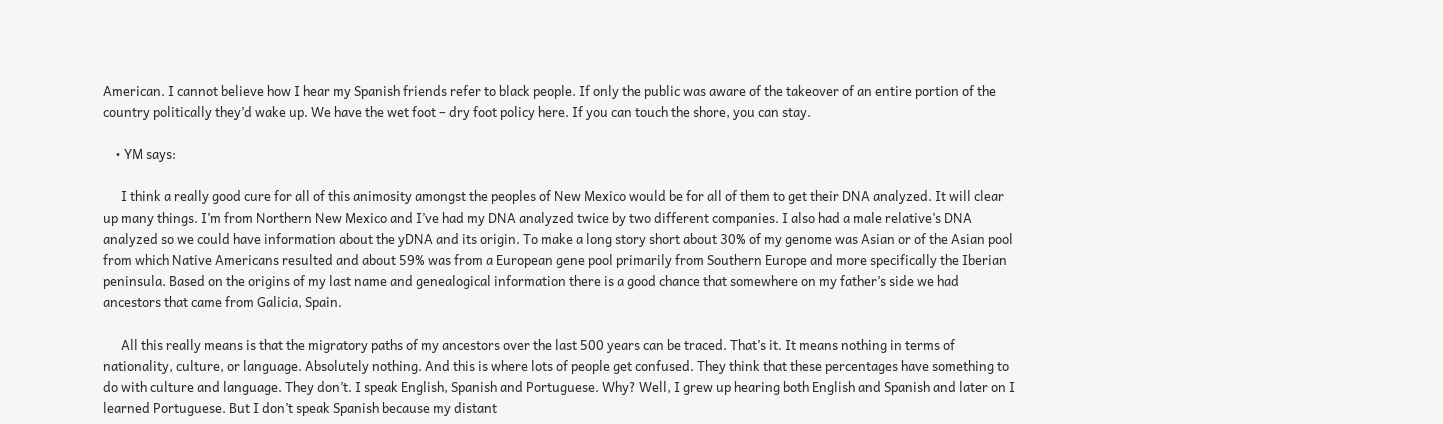American. I cannot believe how I hear my Spanish friends refer to black people. If only the public was aware of the takeover of an entire portion of the country politically they’d wake up. We have the wet foot – dry foot policy here. If you can touch the shore, you can stay.

    • YM says:

      I think a really good cure for all of this animosity amongst the peoples of New Mexico would be for all of them to get their DNA analyzed. It will clear up many things. I’m from Northern New Mexico and I’ve had my DNA analyzed twice by two different companies. I also had a male relative’s DNA analyzed so we could have information about the yDNA and its origin. To make a long story short about 30% of my genome was Asian or of the Asian pool from which Native Americans resulted and about 59% was from a European gene pool primarily from Southern Europe and more specifically the Iberian peninsula. Based on the origins of my last name and genealogical information there is a good chance that somewhere on my father’s side we had ancestors that came from Galicia, Spain.

      All this really means is that the migratory paths of my ancestors over the last 500 years can be traced. That’s it. It means nothing in terms of nationality, culture, or language. Absolutely nothing. And this is where lots of people get confused. They think that these percentages have something to do with culture and language. They don’t. I speak English, Spanish and Portuguese. Why? Well, I grew up hearing both English and Spanish and later on I learned Portuguese. But I don’t speak Spanish because my distant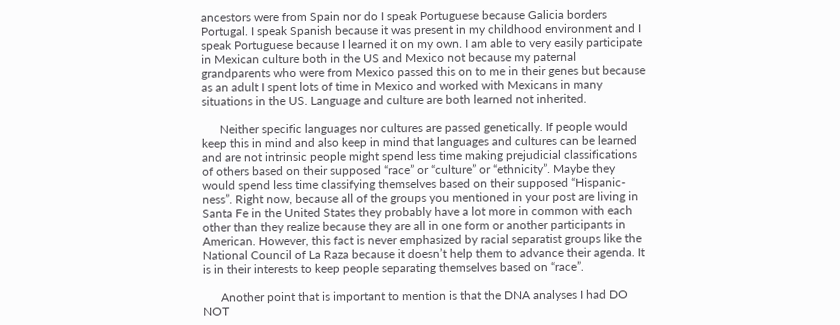ancestors were from Spain nor do I speak Portuguese because Galicia borders Portugal. I speak Spanish because it was present in my childhood environment and I speak Portuguese because I learned it on my own. I am able to very easily participate in Mexican culture both in the US and Mexico not because my paternal grandparents who were from Mexico passed this on to me in their genes but because as an adult I spent lots of time in Mexico and worked with Mexicans in many situations in the US. Language and culture are both learned not inherited.

      Neither specific languages nor cultures are passed genetically. If people would keep this in mind and also keep in mind that languages and cultures can be learned and are not intrinsic people might spend less time making prejudicial classifications of others based on their supposed “race” or “culture” or “ethnicity”. Maybe they would spend less time classifying themselves based on their supposed “Hispanic-ness”. Right now, because all of the groups you mentioned in your post are living in Santa Fe in the United States they probably have a lot more in common with each other than they realize because they are all in one form or another participants in American. However, this fact is never emphasized by racial separatist groups like the National Council of La Raza because it doesn’t help them to advance their agenda. It is in their interests to keep people separating themselves based on “race”.

      Another point that is important to mention is that the DNA analyses I had DO NOT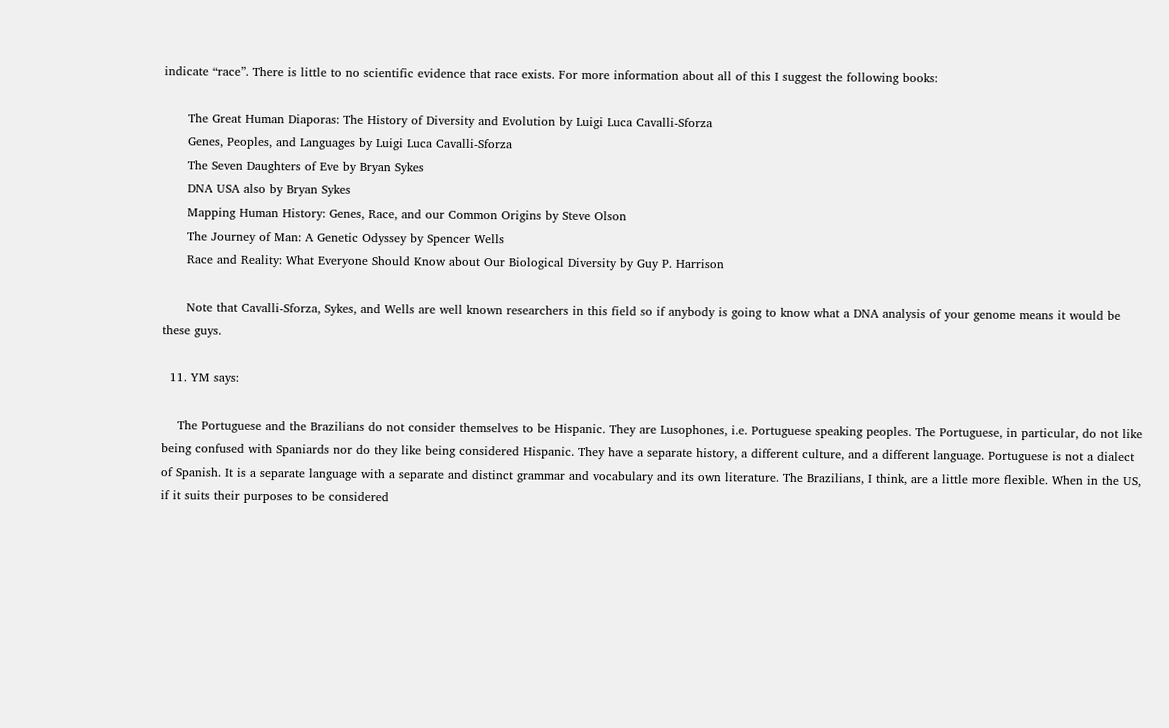indicate “race”. There is little to no scientific evidence that race exists. For more information about all of this I suggest the following books:

      The Great Human Diaporas: The History of Diversity and Evolution by Luigi Luca Cavalli-Sforza
      Genes, Peoples, and Languages by Luigi Luca Cavalli-Sforza
      The Seven Daughters of Eve by Bryan Sykes
      DNA USA also by Bryan Sykes
      Mapping Human History: Genes, Race, and our Common Origins by Steve Olson
      The Journey of Man: A Genetic Odyssey by Spencer Wells
      Race and Reality: What Everyone Should Know about Our Biological Diversity by Guy P. Harrison

      Note that Cavalli-Sforza, Sykes, and Wells are well known researchers in this field so if anybody is going to know what a DNA analysis of your genome means it would be these guys.

  11. YM says:

    The Portuguese and the Brazilians do not consider themselves to be Hispanic. They are Lusophones, i.e. Portuguese speaking peoples. The Portuguese, in particular, do not like being confused with Spaniards nor do they like being considered Hispanic. They have a separate history, a different culture, and a different language. Portuguese is not a dialect of Spanish. It is a separate language with a separate and distinct grammar and vocabulary and its own literature. The Brazilians, I think, are a little more flexible. When in the US, if it suits their purposes to be considered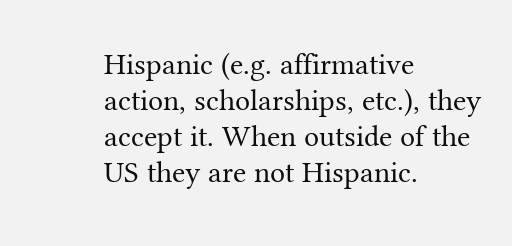Hispanic (e.g. affirmative action, scholarships, etc.), they accept it. When outside of the US they are not Hispanic.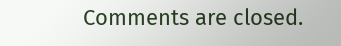Comments are closed.